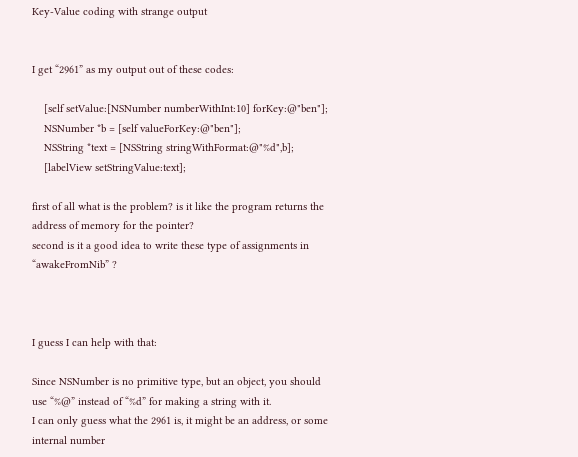Key-Value coding with strange output


I get “2961” as my output out of these codes:

    [self setValue:[NSNumber numberWithInt:10] forKey:@"ben"];
    NSNumber *b = [self valueForKey:@"ben"];
    NSString *text = [NSString stringWithFormat:@"%d",b];
    [labelView setStringValue:text];

first of all what is the problem? is it like the program returns the address of memory for the pointer?
second is it a good idea to write these type of assignments in “awakeFromNib” ?



I guess I can help with that:

Since NSNumber is no primitive type, but an object, you should use “%@” instead of “%d” for making a string with it.
I can only guess what the 2961 is, it might be an address, or some internal number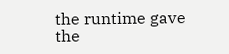the runtime gave the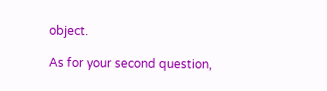object.

As for your second question,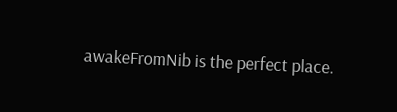awakeFromNib is the perfect place.